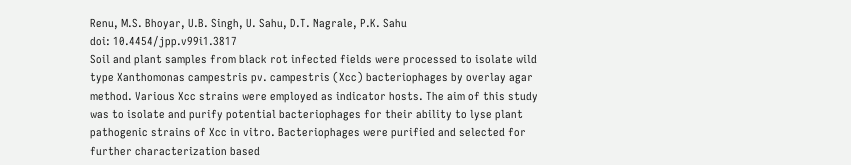Renu, M.S. Bhoyar, U.B. Singh, U. Sahu, D.T. Nagrale, P.K. Sahu
doi: 10.4454/jpp.v99i1.3817
Soil and plant samples from black rot infected fields were processed to isolate wild type Xanthomonas campestris pv. campestris (Xcc) bacteriophages by overlay agar method. Various Xcc strains were employed as indicator hosts. The aim of this study was to isolate and purify potential bacteriophages for their ability to lyse plant pathogenic strains of Xcc in vitro. Bacteriophages were purified and selected for further characterization based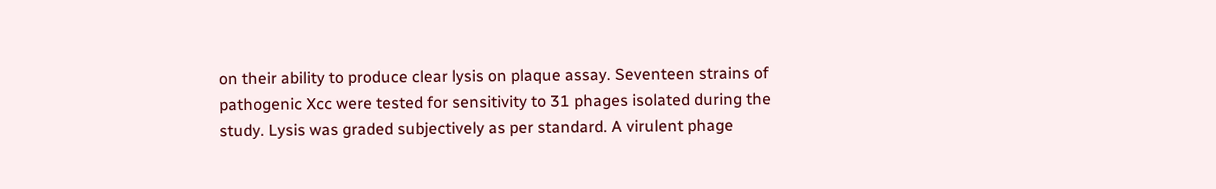on their ability to produce clear lysis on plaque assay. Seventeen strains of pathogenic Xcc were tested for sensitivity to 31 phages isolated during the study. Lysis was graded subjectively as per standard. A virulent phage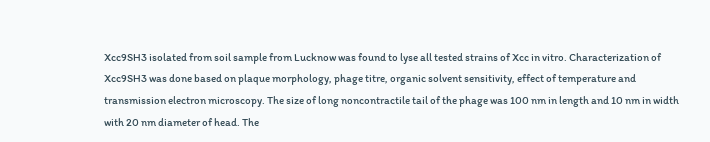Xcc9SH3 isolated from soil sample from Lucknow was found to lyse all tested strains of Xcc in vitro. Characterization of Xcc9SH3 was done based on plaque morphology, phage titre, organic solvent sensitivity, effect of temperature and transmission electron microscopy. The size of long noncontractile tail of the phage was 100 nm in length and 10 nm in width with 20 nm diameter of head. The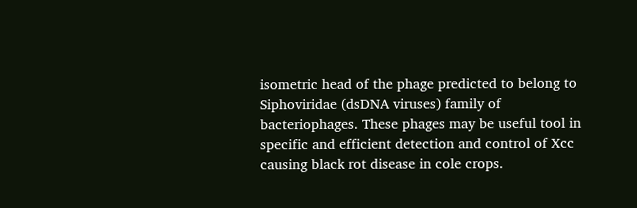isometric head of the phage predicted to belong to Siphoviridae (dsDNA viruses) family of bacteriophages. These phages may be useful tool in specific and efficient detection and control of Xcc causing black rot disease in cole crops.